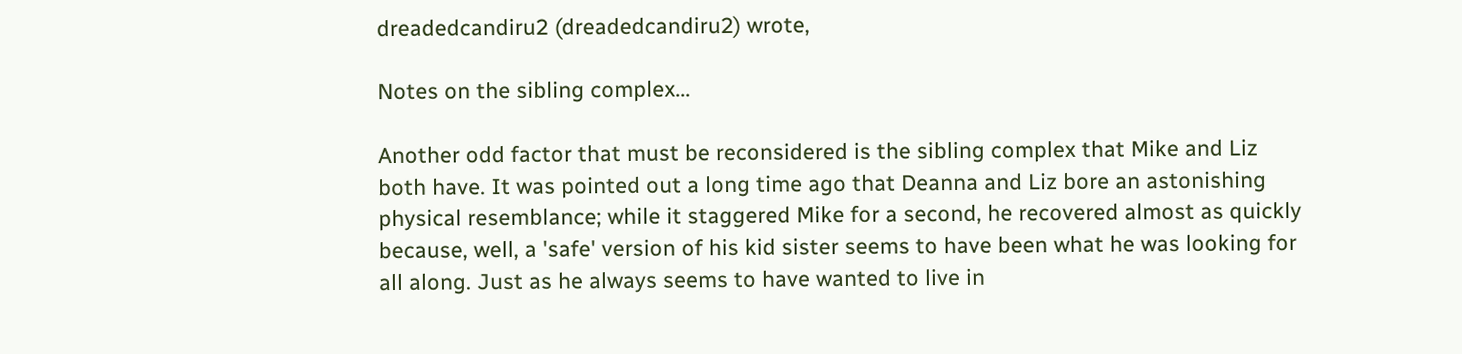dreadedcandiru2 (dreadedcandiru2) wrote,

Notes on the sibling complex...

Another odd factor that must be reconsidered is the sibling complex that Mike and Liz both have. It was pointed out a long time ago that Deanna and Liz bore an astonishing physical resemblance; while it staggered Mike for a second, he recovered almost as quickly because, well, a 'safe' version of his kid sister seems to have been what he was looking for all along. Just as he always seems to have wanted to live in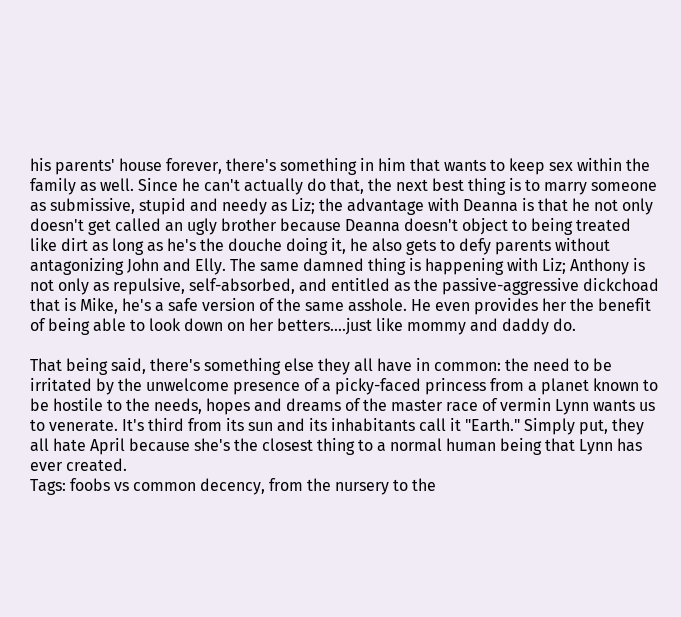his parents' house forever, there's something in him that wants to keep sex within the family as well. Since he can't actually do that, the next best thing is to marry someone as submissive, stupid and needy as Liz; the advantage with Deanna is that he not only doesn't get called an ugly brother because Deanna doesn't object to being treated like dirt as long as he's the douche doing it, he also gets to defy parents without antagonizing John and Elly. The same damned thing is happening with Liz; Anthony is not only as repulsive, self-absorbed, and entitled as the passive-aggressive dickchoad that is Mike, he's a safe version of the same asshole. He even provides her the benefit of being able to look down on her betters....just like mommy and daddy do.

That being said, there's something else they all have in common: the need to be irritated by the unwelcome presence of a picky-faced princess from a planet known to be hostile to the needs, hopes and dreams of the master race of vermin Lynn wants us to venerate. It's third from its sun and its inhabitants call it "Earth." Simply put, they all hate April because she's the closest thing to a normal human being that Lynn has ever created.
Tags: foobs vs common decency, from the nursery to the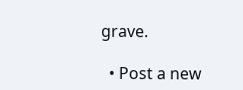grave.

  • Post a new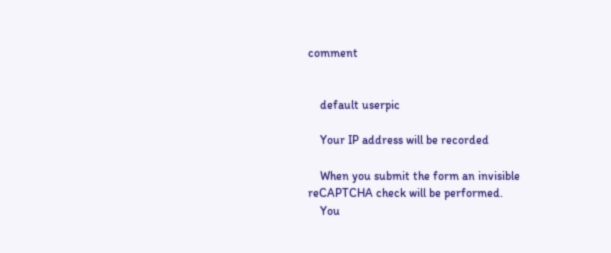comment


    default userpic

    Your IP address will be recorded

    When you submit the form an invisible reCAPTCHA check will be performed.
    You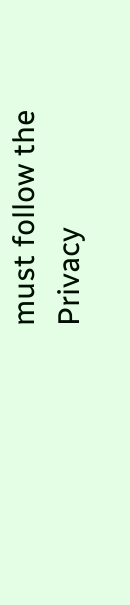must follow the Privacy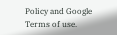Policy and Google Terms of use.